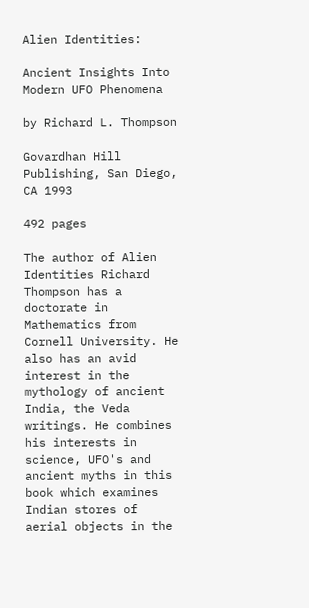Alien Identities:

Ancient Insights Into Modern UFO Phenomena

by Richard L. Thompson

Govardhan Hill Publishing, San Diego, CA 1993

492 pages

The author of Alien Identities Richard Thompson has a doctorate in Mathematics from Cornell University. He also has an avid interest in the mythology of ancient India, the Veda writings. He combines his interests in science, UFO's and ancient myths in this book which examines Indian stores of aerial objects in the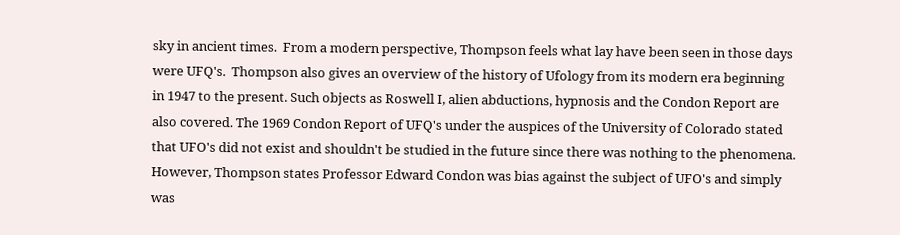sky in ancient times.  From a modern perspective, Thompson feels what lay have been seen in those days were UFQ's.  Thompson also gives an overview of the history of Ufology from its modern era beginning in 1947 to the present. Such objects as Roswell I, alien abductions, hypnosis and the Condon Report are also covered. The 1969 Condon Report of UFQ's under the auspices of the University of Colorado stated that UFO's did not exist and shouldn't be studied in the future since there was nothing to the phenomena.  However, Thompson states Professor Edward Condon was bias against the subject of UFO's and simply was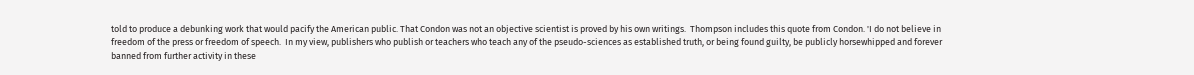told to produce a debunking work that would pacify the American public. That Condon was not an objective scientist is proved by his own writings.  Thompson includes this quote from Condon. 'I do not believe in freedom of the press or freedom of speech.  In my view, publishers who publish or teachers who teach any of the pseudo-sciences as established truth, or being found guilty, be publicly horsewhipped and forever banned from further activity in these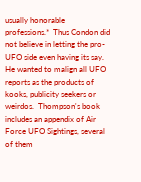usually honorable professions.*  Thus Condon did not believe in letting the pro-UFO side even having its say.  He wanted to malign all UFO reports as the products of kooks, publicity seekers or weirdos.  Thompson's book includes an appendix of Air Force UFO Sightings, several of them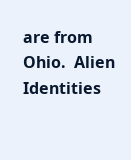are from Ohio.  Alien Identities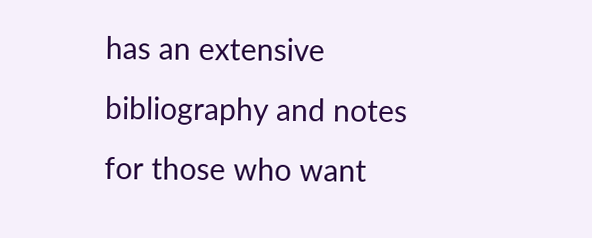has an extensive bibliography and notes for those who want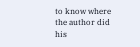to know where the author did his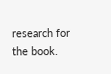research for the book.